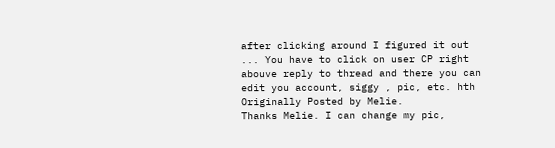after clicking around I figured it out ... You have to click on user CP right abouve reply to thread and there you can edit you account, siggy , pic, etc. hth
Originally Posted by Melie.
Thanks Melie. I can change my pic,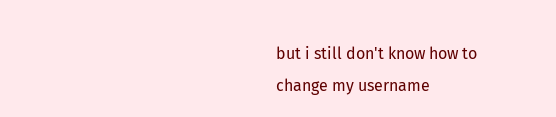but i still don't know how to change my username